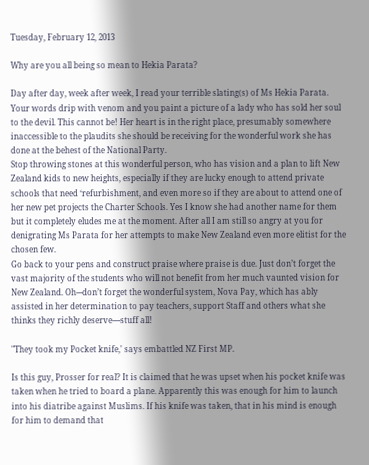Tuesday, February 12, 2013

Why are you all being so mean to Hekia Parata?

Day after day, week after week, I read your terrible slating(s) of Ms Hekia Parata. Your words drip with venom and you paint a picture of a lady who has sold her soul to the devil. This cannot be! Her heart is in the right place, presumably somewhere inaccessible to the plaudits she should be receiving for the wonderful work she has done at the behest of the National Party.
Stop throwing stones at this wonderful person, who has vision and a plan to lift New Zealand kids to new heights, especially if they are lucky enough to attend private schools that need ‘refurbishment, and even more so if they are about to attend one of her new pet projects the Charter Schools. Yes I know she had another name for them but it completely eludes me at the moment. After all I am still so angry at you for denigrating Ms Parata for her attempts to make New Zealand even more elitist for the chosen few.
Go back to your pens and construct praise where praise is due. Just don’t forget the vast majority of the students who will not benefit from her much vaunted vision for New Zealand. Oh---don’t forget the wonderful system, Nova Pay, which has ably assisted in her determination to pay teachers, support Staff and others what she thinks they richly deserve----stuff all!

"They took my Pocket knife,' says embattled NZ First MP.

Is this guy, Prosser for real? It is claimed that he was upset when his pocket knife was taken when he tried to board a plane. Apparently this was enough for him to launch into his diatribe against Muslims. If his knife was taken, that in his mind is enough for him to demand that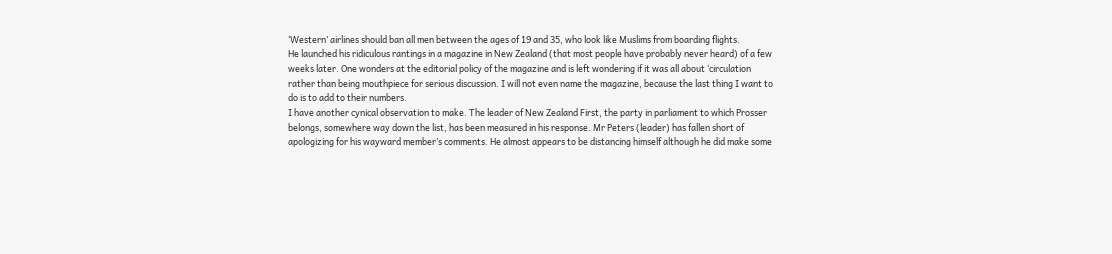‘Western’ airlines should ban all men between the ages of 19 and 35, who look like Muslims from boarding flights.
He launched his ridiculous rantings in a magazine in New Zealand (that most people have probably never heard) of a few weeks later. One wonders at the editorial policy of the magazine and is left wondering if it was all about ‘circulation rather than being mouthpiece for serious discussion. I will not even name the magazine, because the last thing I want to do is to add to their numbers.
I have another cynical observation to make. The leader of New Zealand First, the party in parliament to which Prosser belongs, somewhere way down the list, has been measured in his response. Mr Peters (leader) has fallen short of apologizing for his wayward member’s comments. He almost appears to be distancing himself although he did make some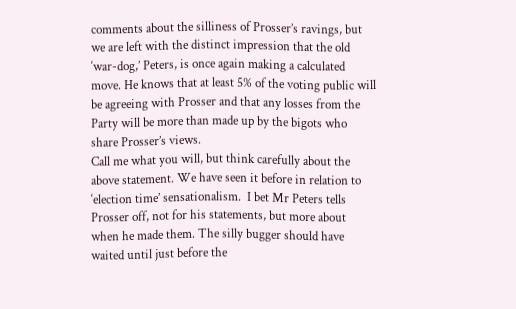comments about the silliness of Prosser’s ravings, but we are left with the distinct impression that the old ‘war-dog,’ Peters, is once again making a calculated move. He knows that at least 5% of the voting public will be agreeing with Prosser and that any losses from the Party will be more than made up by the bigots who share Prosser’s views.
Call me what you will, but think carefully about the above statement. We have seen it before in relation to ‘election time’ sensationalism.  I bet Mr Peters tells Prosser off, not for his statements, but more about when he made them. The silly bugger should have waited until just before the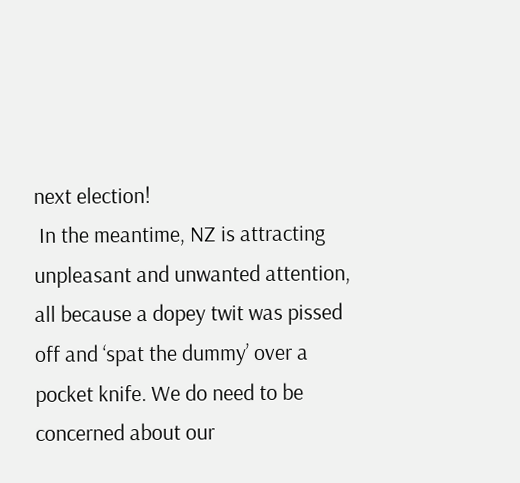next election!
 In the meantime, NZ is attracting unpleasant and unwanted attention, all because a dopey twit was pissed off and ‘spat the dummy’ over a pocket knife. We do need to be concerned about our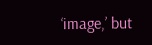‘image,’ but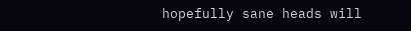hopefully sane heads will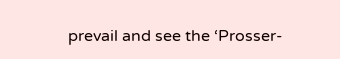prevail and see the ‘Prosser-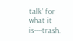talk’ for what it is----trash.